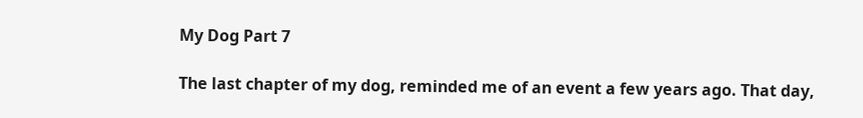My Dog Part 7

The last chapter of my dog, reminded me of an event a few years ago. That day,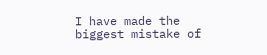I have made the biggest mistake of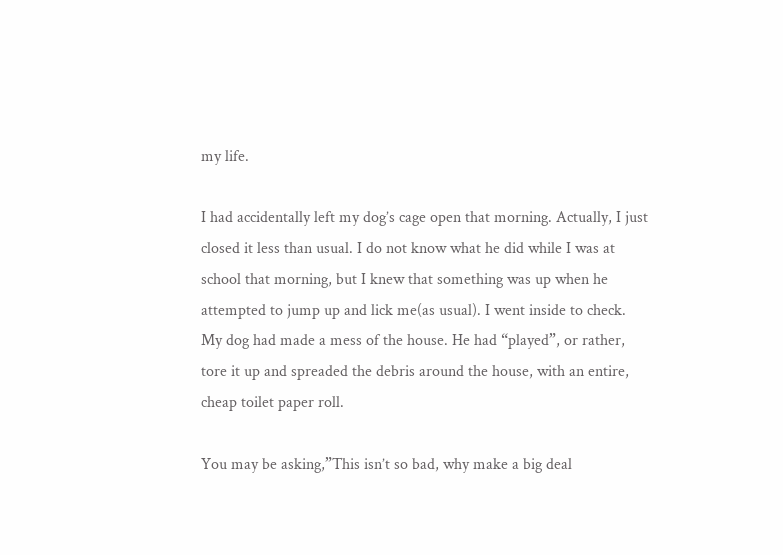my life.

I had accidentally left my dog’s cage open that morning. Actually, I just closed it less than usual. I do not know what he did while I was at school that morning, but I knew that something was up when he attempted to jump up and lick me(as usual). I went inside to check. My dog had made a mess of the house. He had “played”, or rather, tore it up and spreaded the debris around the house, with an entire, cheap toilet paper roll.

You may be asking,”This isn’t so bad, why make a big deal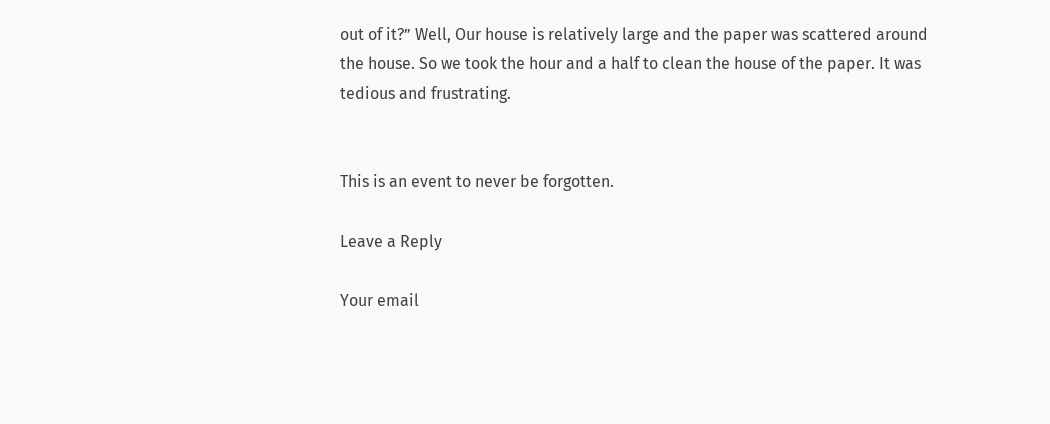out of it?” Well, Our house is relatively large and the paper was scattered around the house. So we took the hour and a half to clean the house of the paper. It was tedious and frustrating.


This is an event to never be forgotten.

Leave a Reply

Your email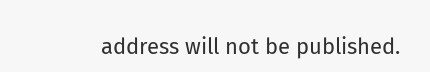address will not be published.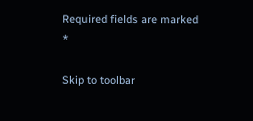Required fields are marked *

Skip to toolbar